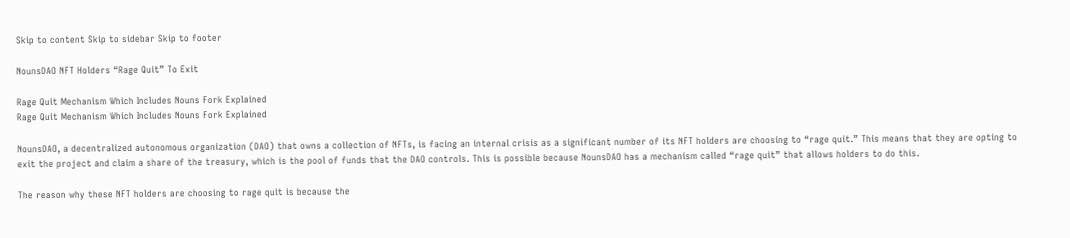Skip to content Skip to sidebar Skip to footer

NounsDAO NFT Holders “Rage Quit” To Exit

Rage Quit Mechanism Which Includes Nouns Fork Explained
Rage Quit Mechanism Which Includes Nouns Fork Explained

NounsDAO, a decentralized autonomous organization (DAO) that owns a collection of NFTs, is facing an internal crisis as a significant number of its NFT holders are choosing to “rage quit.” This means that they are opting to exit the project and claim a share of the treasury, which is the pool of funds that the DAO controls. This is possible because NounsDAO has a mechanism called “rage quit” that allows holders to do this.

The reason why these NFT holders are choosing to rage quit is because the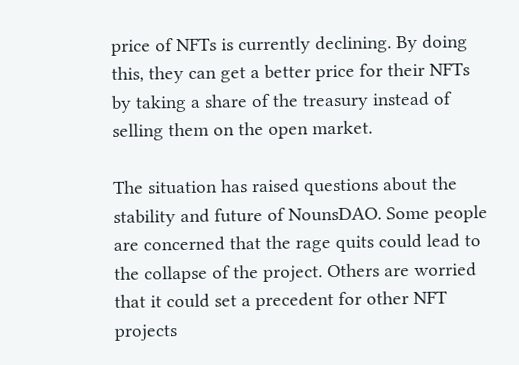price of NFTs is currently declining. By doing this, they can get a better price for their NFTs by taking a share of the treasury instead of selling them on the open market.

The situation has raised questions about the stability and future of NounsDAO. Some people are concerned that the rage quits could lead to the collapse of the project. Others are worried that it could set a precedent for other NFT projects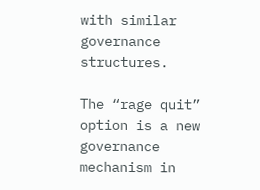with similar governance structures.

The “rage quit” option is a new governance mechanism in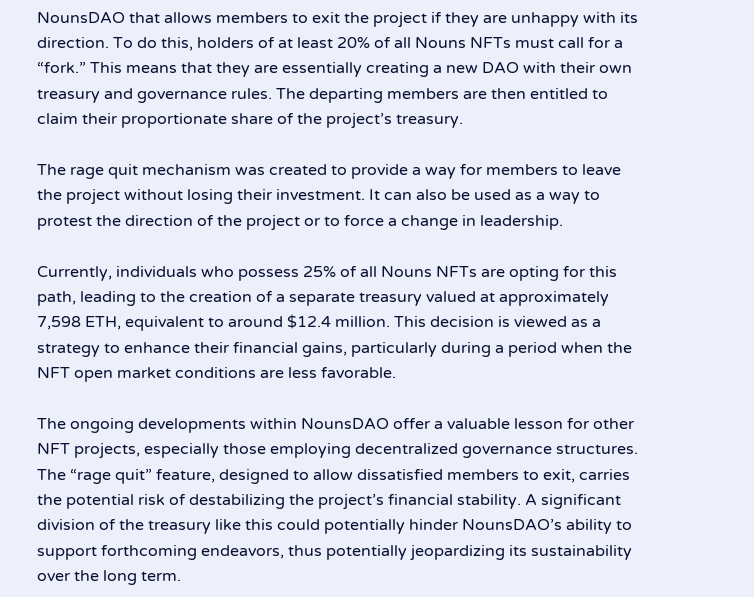NounsDAO that allows members to exit the project if they are unhappy with its direction. To do this, holders of at least 20% of all Nouns NFTs must call for a “fork.” This means that they are essentially creating a new DAO with their own treasury and governance rules. The departing members are then entitled to claim their proportionate share of the project’s treasury.

The rage quit mechanism was created to provide a way for members to leave the project without losing their investment. It can also be used as a way to protest the direction of the project or to force a change in leadership.

Currently, individuals who possess 25% of all Nouns NFTs are opting for this path, leading to the creation of a separate treasury valued at approximately 7,598 ETH, equivalent to around $12.4 million. This decision is viewed as a strategy to enhance their financial gains, particularly during a period when the NFT open market conditions are less favorable.

The ongoing developments within NounsDAO offer a valuable lesson for other NFT projects, especially those employing decentralized governance structures. The “rage quit” feature, designed to allow dissatisfied members to exit, carries the potential risk of destabilizing the project’s financial stability. A significant division of the treasury like this could potentially hinder NounsDAO’s ability to support forthcoming endeavors, thus potentially jeopardizing its sustainability over the long term.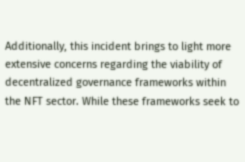Additionally, this incident brings to light more extensive concerns regarding the viability of decentralized governance frameworks within the NFT sector. While these frameworks seek to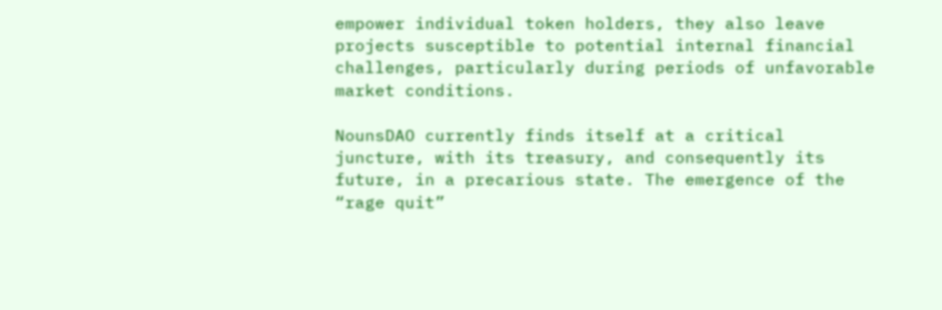empower individual token holders, they also leave projects susceptible to potential internal financial challenges, particularly during periods of unfavorable market conditions.

NounsDAO currently finds itself at a critical juncture, with its treasury, and consequently its future, in a precarious state. The emergence of the “rage quit”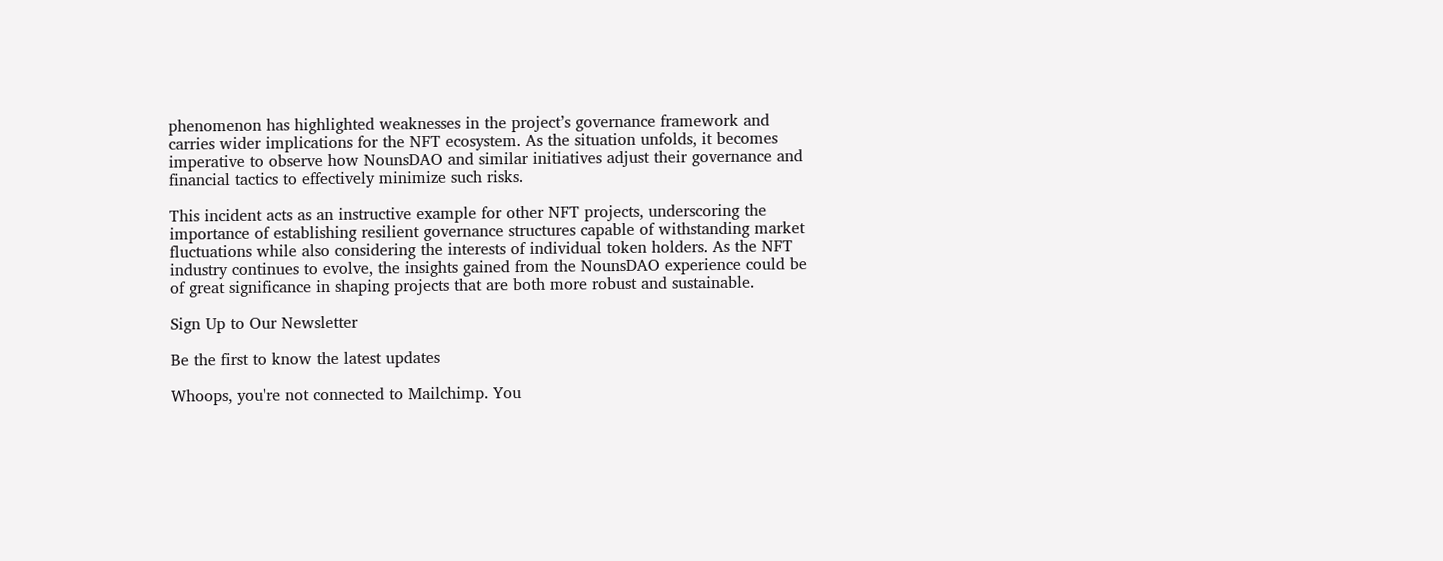phenomenon has highlighted weaknesses in the project’s governance framework and carries wider implications for the NFT ecosystem. As the situation unfolds, it becomes imperative to observe how NounsDAO and similar initiatives adjust their governance and financial tactics to effectively minimize such risks.

This incident acts as an instructive example for other NFT projects, underscoring the importance of establishing resilient governance structures capable of withstanding market fluctuations while also considering the interests of individual token holders. As the NFT industry continues to evolve, the insights gained from the NounsDAO experience could be of great significance in shaping projects that are both more robust and sustainable.

Sign Up to Our Newsletter

Be the first to know the latest updates

Whoops, you're not connected to Mailchimp. You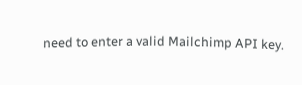need to enter a valid Mailchimp API key.